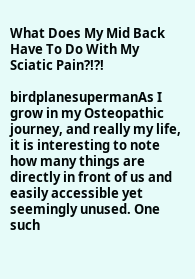What Does My Mid Back Have To Do With My Sciatic Pain?!?!

birdplanesupermanAs I grow in my Osteopathic journey, and really my life, it is interesting to note how many things are directly in front of us and easily accessible yet seemingly unused. One such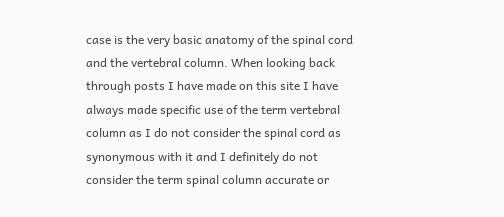case is the very basic anatomy of the spinal cord and the vertebral column. When looking back through posts I have made on this site I have always made specific use of the term vertebral column as I do not consider the spinal cord as synonymous with it and I definitely do not consider the term spinal column accurate or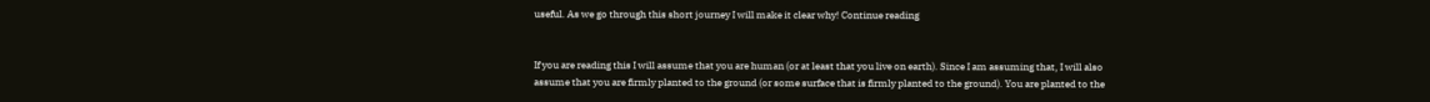useful. As we go through this short journey I will make it clear why! Continue reading


If you are reading this I will assume that you are human (or at least that you live on earth). Since I am assuming that, I will also assume that you are firmly planted to the ground (or some surface that is firmly planted to the ground). You are planted to the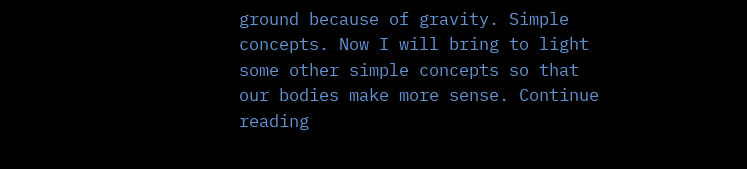ground because of gravity. Simple concepts. Now I will bring to light some other simple concepts so that our bodies make more sense. Continue reading